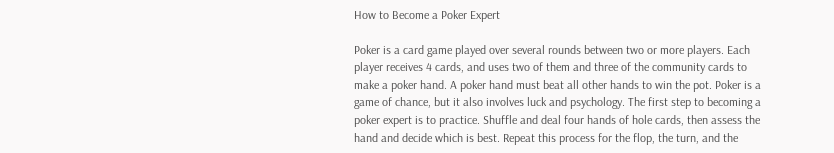How to Become a Poker Expert

Poker is a card game played over several rounds between two or more players. Each player receives 4 cards, and uses two of them and three of the community cards to make a poker hand. A poker hand must beat all other hands to win the pot. Poker is a game of chance, but it also involves luck and psychology. The first step to becoming a poker expert is to practice. Shuffle and deal four hands of hole cards, then assess the hand and decide which is best. Repeat this process for the flop, the turn, and the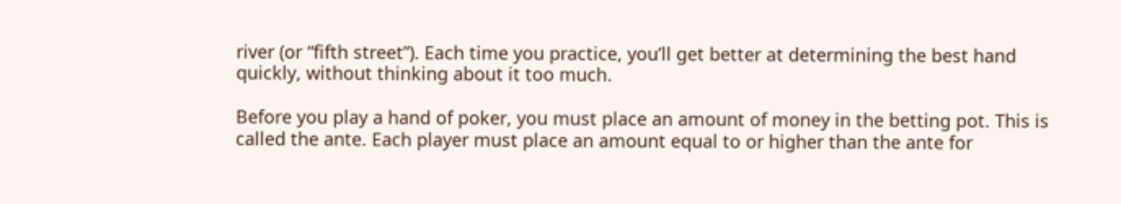river (or “fifth street”). Each time you practice, you’ll get better at determining the best hand quickly, without thinking about it too much.

Before you play a hand of poker, you must place an amount of money in the betting pot. This is called the ante. Each player must place an amount equal to or higher than the ante for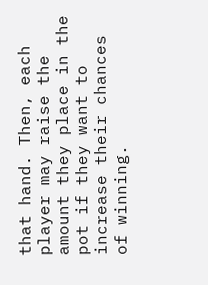that hand. Then, each player may raise the amount they place in the pot if they want to increase their chances of winning.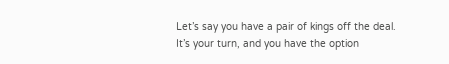Let’s say you have a pair of kings off the deal. It’s your turn, and you have the option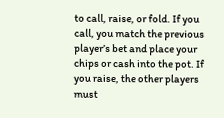to call, raise, or fold. If you call, you match the previous player’s bet and place your chips or cash into the pot. If you raise, the other players must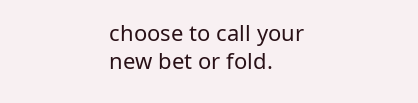choose to call your new bet or fold.